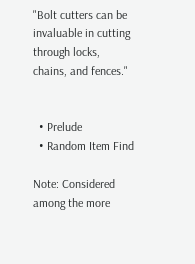"Bolt cutters can be invaluable in cutting through locks, chains, and fences."


  • Prelude
  • Random Item Find

Note: Considered among the more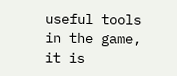useful tools in the game, it is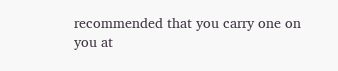recommended that you carry one on you at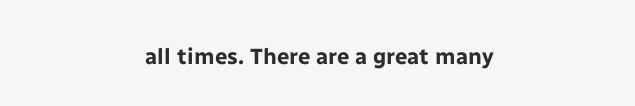all times. There are a great many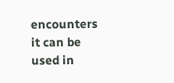encounters it can be used in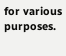for various purposes.